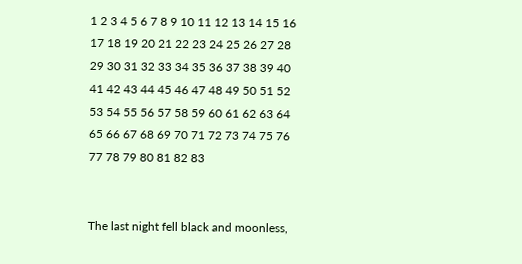1 2 3 4 5 6 7 8 9 10 11 12 13 14 15 16 17 18 19 20 21 22 23 24 25 26 27 28 29 30 31 32 33 34 35 36 37 38 39 40 41 42 43 44 45 46 47 48 49 50 51 52 53 54 55 56 57 58 59 60 61 62 63 64 65 66 67 68 69 70 71 72 73 74 75 76 77 78 79 80 81 82 83


The last night fell black and moonless,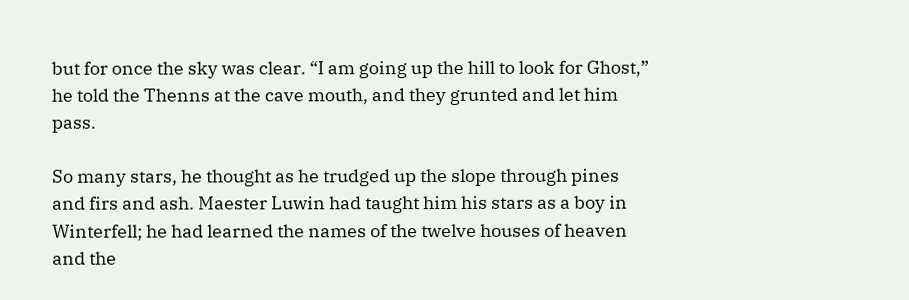but for once the sky was clear. “I am going up the hill to look for Ghost,” he told the Thenns at the cave mouth, and they grunted and let him pass.

So many stars, he thought as he trudged up the slope through pines and firs and ash. Maester Luwin had taught him his stars as a boy in Winterfell; he had learned the names of the twelve houses of heaven and the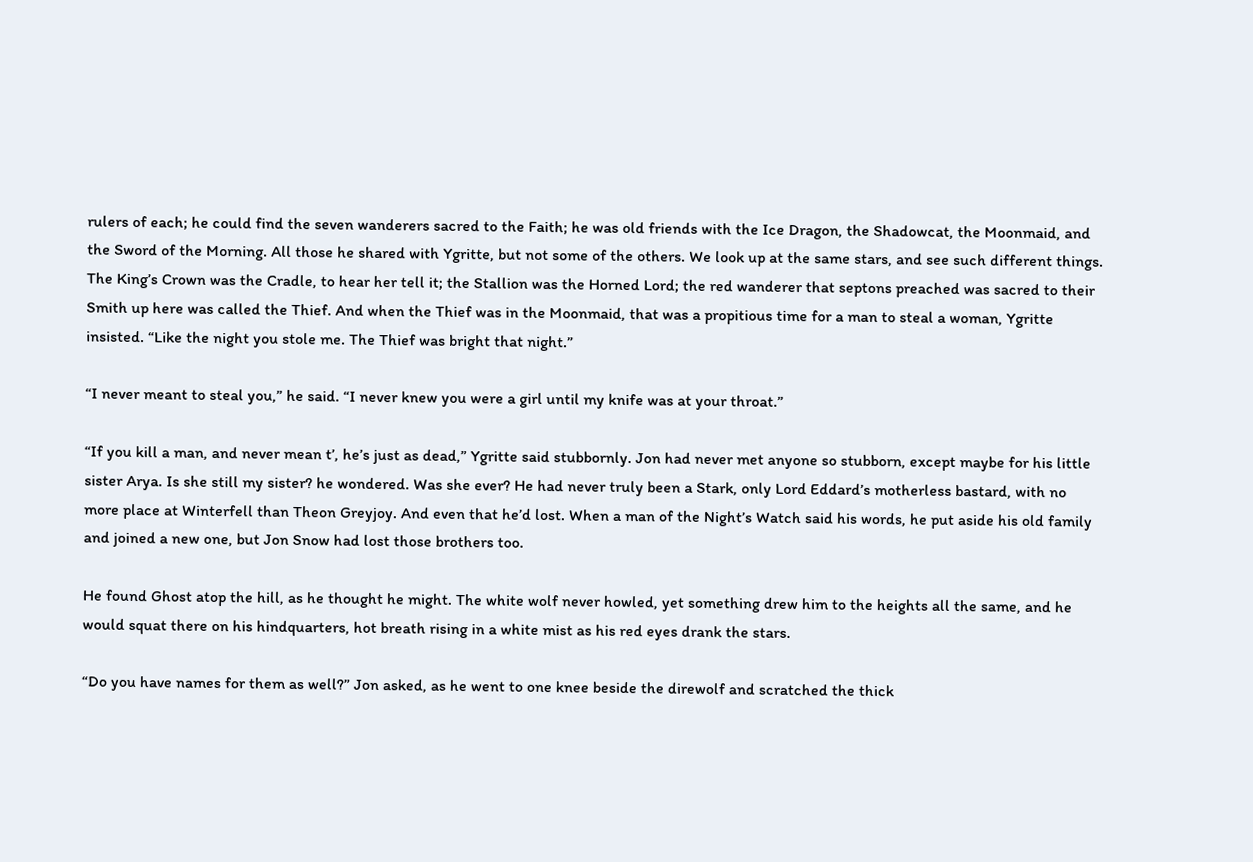rulers of each; he could find the seven wanderers sacred to the Faith; he was old friends with the Ice Dragon, the Shadowcat, the Moonmaid, and the Sword of the Morning. All those he shared with Ygritte, but not some of the others. We look up at the same stars, and see such different things. The King’s Crown was the Cradle, to hear her tell it; the Stallion was the Horned Lord; the red wanderer that septons preached was sacred to their Smith up here was called the Thief. And when the Thief was in the Moonmaid, that was a propitious time for a man to steal a woman, Ygritte insisted. “Like the night you stole me. The Thief was bright that night.”

“I never meant to steal you,” he said. “I never knew you were a girl until my knife was at your throat.”

“If you kill a man, and never mean t’, he’s just as dead,” Ygritte said stubbornly. Jon had never met anyone so stubborn, except maybe for his little sister Arya. Is she still my sister? he wondered. Was she ever? He had never truly been a Stark, only Lord Eddard’s motherless bastard, with no more place at Winterfell than Theon Greyjoy. And even that he’d lost. When a man of the Night’s Watch said his words, he put aside his old family and joined a new one, but Jon Snow had lost those brothers too.

He found Ghost atop the hill, as he thought he might. The white wolf never howled, yet something drew him to the heights all the same, and he would squat there on his hindquarters, hot breath rising in a white mist as his red eyes drank the stars.

“Do you have names for them as well?” Jon asked, as he went to one knee beside the direwolf and scratched the thick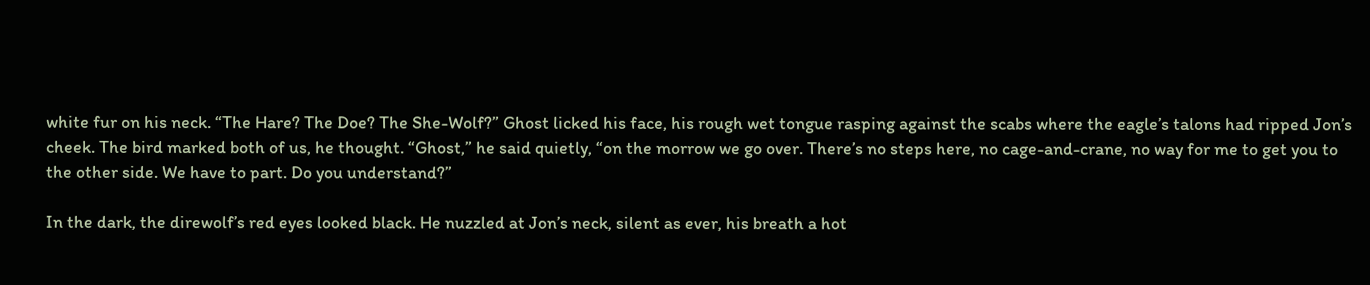white fur on his neck. “The Hare? The Doe? The She-Wolf?” Ghost licked his face, his rough wet tongue rasping against the scabs where the eagle’s talons had ripped Jon’s cheek. The bird marked both of us, he thought. “Ghost,” he said quietly, “on the morrow we go over. There’s no steps here, no cage-and-crane, no way for me to get you to the other side. We have to part. Do you understand?”

In the dark, the direwolf’s red eyes looked black. He nuzzled at Jon’s neck, silent as ever, his breath a hot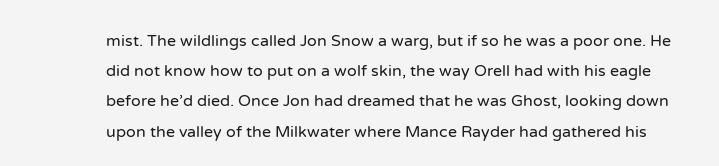mist. The wildlings called Jon Snow a warg, but if so he was a poor one. He did not know how to put on a wolf skin, the way Orell had with his eagle before he’d died. Once Jon had dreamed that he was Ghost, looking down upon the valley of the Milkwater where Mance Rayder had gathered his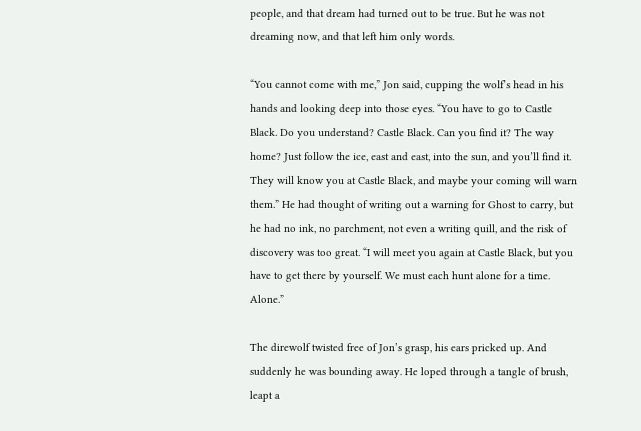people, and that dream had turned out to be true. But he was not dreaming now, and that left him only words.

“You cannot come with me,” Jon said, cupping the wolf’s head in his hands and looking deep into those eyes. “You have to go to Castle Black. Do you understand? Castle Black. Can you find it? The way home? Just follow the ice, east and east, into the sun, and you’ll find it. They will know you at Castle Black, and maybe your coming will warn them.” He had thought of writing out a warning for Ghost to carry, but he had no ink, no parchment, not even a writing quill, and the risk of discovery was too great. “I will meet you again at Castle Black, but you have to get there by yourself. We must each hunt alone for a time. Alone.”

The direwolf twisted free of Jon’s grasp, his ears pricked up. And suddenly he was bounding away. He loped through a tangle of brush, leapt a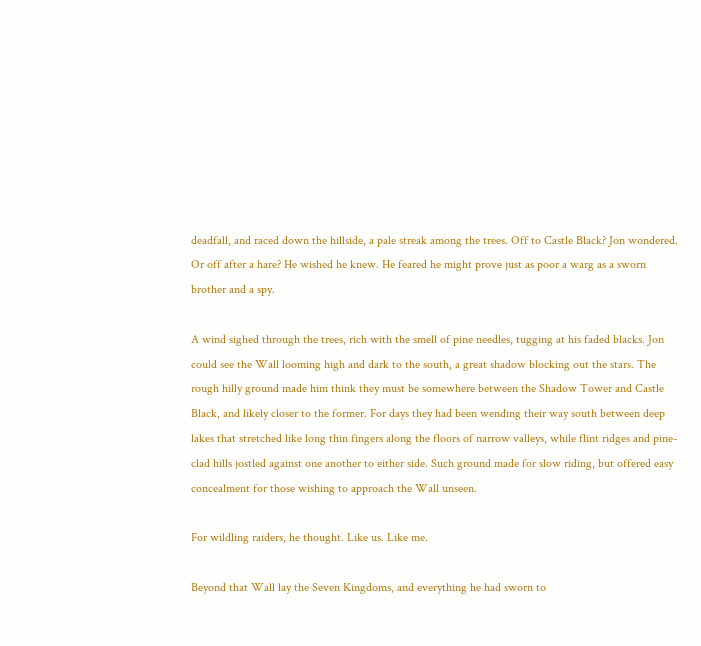deadfall, and raced down the hillside, a pale streak among the trees. Off to Castle Black? Jon wondered. Or off after a hare? He wished he knew. He feared he might prove just as poor a warg as a sworn brother and a spy.

A wind sighed through the trees, rich with the smell of pine needles, tugging at his faded blacks. Jon could see the Wall looming high and dark to the south, a great shadow blocking out the stars. The rough hilly ground made him think they must be somewhere between the Shadow Tower and Castle Black, and likely closer to the former. For days they had been wending their way south between deep lakes that stretched like long thin fingers along the floors of narrow valleys, while flint ridges and pine-clad hills jostled against one another to either side. Such ground made for slow riding, but offered easy concealment for those wishing to approach the Wall unseen.

For wildling raiders, he thought. Like us. Like me.

Beyond that Wall lay the Seven Kingdoms, and everything he had sworn to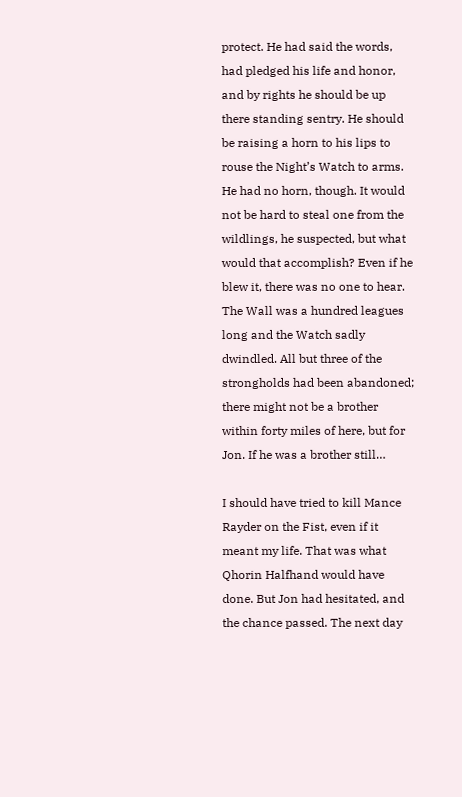protect. He had said the words, had pledged his life and honor, and by rights he should be up there standing sentry. He should be raising a horn to his lips to rouse the Night’s Watch to arms. He had no horn, though. It would not be hard to steal one from the wildlings, he suspected, but what would that accomplish? Even if he blew it, there was no one to hear. The Wall was a hundred leagues long and the Watch sadly dwindled. All but three of the strongholds had been abandoned; there might not be a brother within forty miles of here, but for Jon. If he was a brother still…

I should have tried to kill Mance Rayder on the Fist, even if it meant my life. That was what Qhorin Halfhand would have done. But Jon had hesitated, and the chance passed. The next day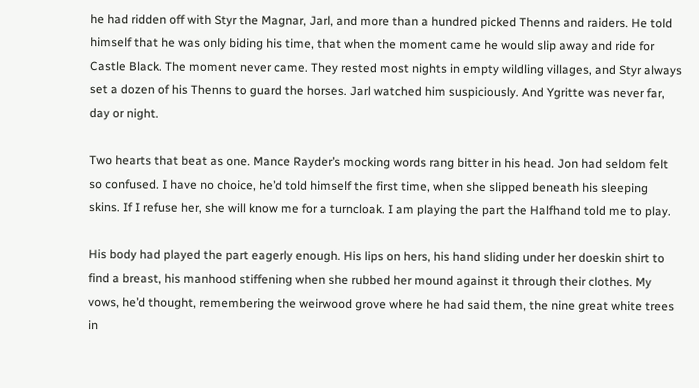he had ridden off with Styr the Magnar, Jarl, and more than a hundred picked Thenns and raiders. He told himself that he was only biding his time, that when the moment came he would slip away and ride for Castle Black. The moment never came. They rested most nights in empty wildling villages, and Styr always set a dozen of his Thenns to guard the horses. Jarl watched him suspiciously. And Ygritte was never far, day or night.

Two hearts that beat as one. Mance Rayder’s mocking words rang bitter in his head. Jon had seldom felt so confused. I have no choice, he’d told himself the first time, when she slipped beneath his sleeping skins. If I refuse her, she will know me for a turncloak. I am playing the part the Halfhand told me to play.

His body had played the part eagerly enough. His lips on hers, his hand sliding under her doeskin shirt to find a breast, his manhood stiffening when she rubbed her mound against it through their clothes. My vows, he’d thought, remembering the weirwood grove where he had said them, the nine great white trees in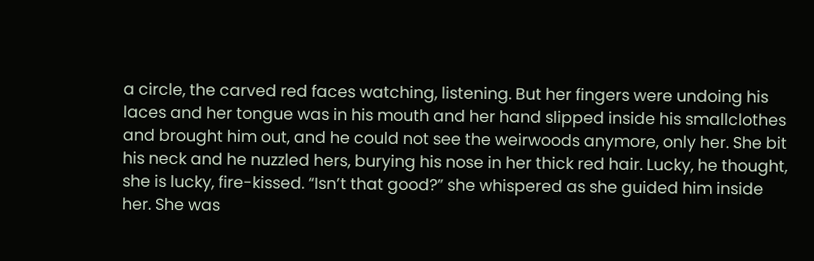a circle, the carved red faces watching, listening. But her fingers were undoing his laces and her tongue was in his mouth and her hand slipped inside his smallclothes and brought him out, and he could not see the weirwoods anymore, only her. She bit his neck and he nuzzled hers, burying his nose in her thick red hair. Lucky, he thought, she is lucky, fire-kissed. “Isn’t that good?” she whispered as she guided him inside her. She was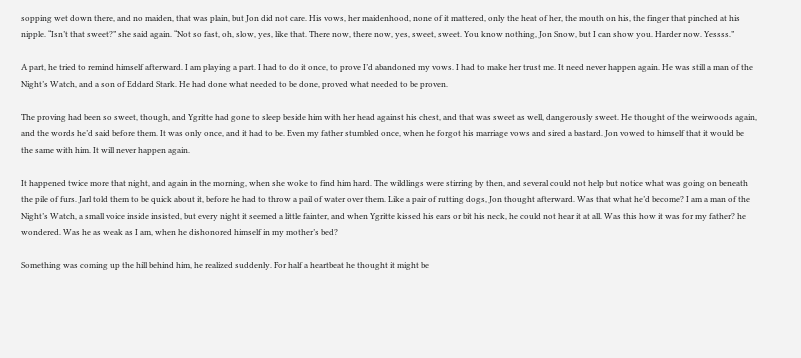sopping wet down there, and no maiden, that was plain, but Jon did not care. His vows, her maidenhood, none of it mattered, only the heat of her, the mouth on his, the finger that pinched at his nipple. “Isn’t that sweet?” she said again. “Not so fast, oh, slow, yes, like that. There now, there now, yes, sweet, sweet. You know nothing, Jon Snow, but I can show you. Harder now. Yessss.”

A part, he tried to remind himself afterward. I am playing a part. I had to do it once, to prove I’d abandoned my vows. I had to make her trust me. It need never happen again. He was still a man of the Night’s Watch, and a son of Eddard Stark. He had done what needed to be done, proved what needed to be proven.

The proving had been so sweet, though, and Ygritte had gone to sleep beside him with her head against his chest, and that was sweet as well, dangerously sweet. He thought of the weirwoods again, and the words he’d said before them. It was only once, and it had to be. Even my father stumbled once, when he forgot his marriage vows and sired a bastard. Jon vowed to himself that it would be the same with him. It will never happen again.

It happened twice more that night, and again in the morning, when she woke to find him hard. The wildlings were stirring by then, and several could not help but notice what was going on beneath the pile of furs. Jarl told them to be quick about it, before he had to throw a pail of water over them. Like a pair of rutting dogs, Jon thought afterward. Was that what he’d become? I am a man of the Night’s Watch, a small voice inside insisted, but every night it seemed a little fainter, and when Ygritte kissed his ears or bit his neck, he could not hear it at all. Was this how it was for my father? he wondered. Was he as weak as I am, when he dishonored himself in my mother’s bed?

Something was coming up the hill behind him, he realized suddenly. For half a heartbeat he thought it might be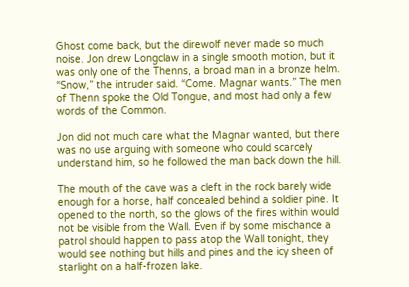Ghost come back, but the direwolf never made so much noise. Jon drew Longclaw in a single smooth motion, but it was only one of the Thenns, a broad man in a bronze helm. “Snow,” the intruder said. “Come. Magnar wants.” The men of Thenn spoke the Old Tongue, and most had only a few words of the Common.

Jon did not much care what the Magnar wanted, but there was no use arguing with someone who could scarcely understand him, so he followed the man back down the hill.

The mouth of the cave was a cleft in the rock barely wide enough for a horse, half concealed behind a soldier pine. It opened to the north, so the glows of the fires within would not be visible from the Wall. Even if by some mischance a patrol should happen to pass atop the Wall tonight, they would see nothing but hills and pines and the icy sheen of starlight on a half-frozen lake.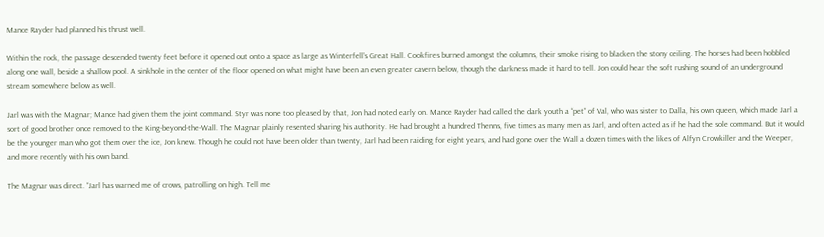Mance Rayder had planned his thrust well.

Within the rock, the passage descended twenty feet before it opened out onto a space as large as Winterfell’s Great Hall. Cookfires burned amongst the columns, their smoke rising to blacken the stony ceiling. The horses had been hobbled along one wall, beside a shallow pool. A sinkhole in the center of the floor opened on what might have been an even greater cavern below, though the darkness made it hard to tell. Jon could hear the soft rushing sound of an underground stream somewhere below as well.

Jarl was with the Magnar; Mance had given them the joint command. Styr was none too pleased by that, Jon had noted early on. Mance Rayder had called the dark youth a “pet” of Val, who was sister to Dalla, his own queen, which made Jarl a sort of good brother once removed to the King-beyond-the-Wall. The Magnar plainly resented sharing his authority. He had brought a hundred Thenns, five times as many men as Jarl, and often acted as if he had the sole command. But it would be the younger man who got them over the ice, Jon knew. Though he could not have been older than twenty, Jarl had been raiding for eight years, and had gone over the Wall a dozen times with the likes of Alfyn Crowkiller and the Weeper, and more recently with his own band.

The Magnar was direct. “Jarl has warned me of crows, patrolling on high. Tell me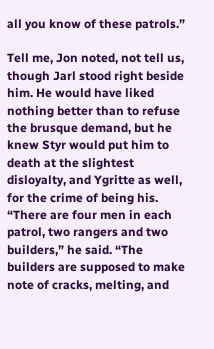all you know of these patrols.”

Tell me, Jon noted, not tell us, though Jarl stood right beside him. He would have liked nothing better than to refuse the brusque demand, but he knew Styr would put him to death at the slightest disloyalty, and Ygritte as well, for the crime of being his. “There are four men in each patrol, two rangers and two builders,” he said. “The builders are supposed to make note of cracks, melting, and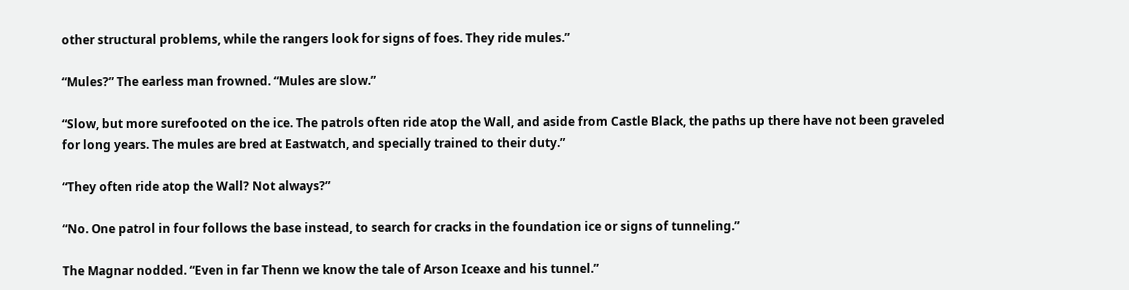other structural problems, while the rangers look for signs of foes. They ride mules.”

“Mules?” The earless man frowned. “Mules are slow.”

“Slow, but more surefooted on the ice. The patrols often ride atop the Wall, and aside from Castle Black, the paths up there have not been graveled for long years. The mules are bred at Eastwatch, and specially trained to their duty.”

“They often ride atop the Wall? Not always?”

“No. One patrol in four follows the base instead, to search for cracks in the foundation ice or signs of tunneling.”

The Magnar nodded. “Even in far Thenn we know the tale of Arson Iceaxe and his tunnel.”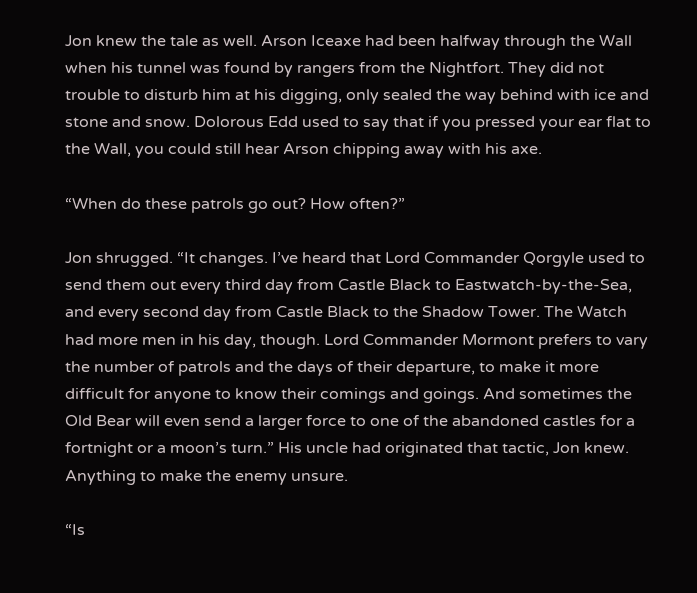Jon knew the tale as well. Arson Iceaxe had been halfway through the Wall when his tunnel was found by rangers from the Nightfort. They did not trouble to disturb him at his digging, only sealed the way behind with ice and stone and snow. Dolorous Edd used to say that if you pressed your ear flat to the Wall, you could still hear Arson chipping away with his axe.

“When do these patrols go out? How often?”

Jon shrugged. “It changes. I’ve heard that Lord Commander Qorgyle used to send them out every third day from Castle Black to Eastwatch-by-the-Sea, and every second day from Castle Black to the Shadow Tower. The Watch had more men in his day, though. Lord Commander Mormont prefers to vary the number of patrols and the days of their departure, to make it more difficult for anyone to know their comings and goings. And sometimes the Old Bear will even send a larger force to one of the abandoned castles for a fortnight or a moon’s turn.” His uncle had originated that tactic, Jon knew. Anything to make the enemy unsure.

“Is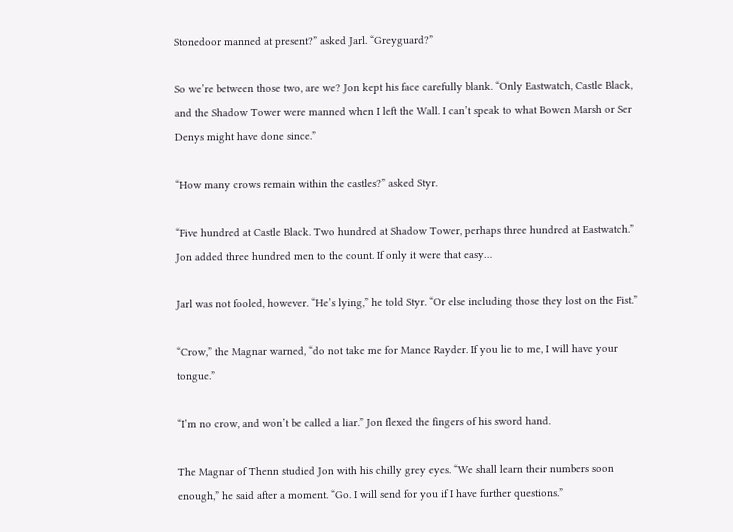Stonedoor manned at present?” asked Jarl. “Greyguard?”

So we’re between those two, are we? Jon kept his face carefully blank. “Only Eastwatch, Castle Black, and the Shadow Tower were manned when I left the Wall. I can’t speak to what Bowen Marsh or Ser Denys might have done since.”

“How many crows remain within the castles?” asked Styr.

“Five hundred at Castle Black. Two hundred at Shadow Tower, perhaps three hundred at Eastwatch.” Jon added three hundred men to the count. If only it were that easy…

Jarl was not fooled, however. “He’s lying,” he told Styr. “Or else including those they lost on the Fist.”

“Crow,” the Magnar warned, “do not take me for Mance Rayder. If you lie to me, I will have your tongue.”

“I’m no crow, and won’t be called a liar.” Jon flexed the fingers of his sword hand.

The Magnar of Thenn studied Jon with his chilly grey eyes. “We shall learn their numbers soon enough,” he said after a moment. “Go. I will send for you if I have further questions.”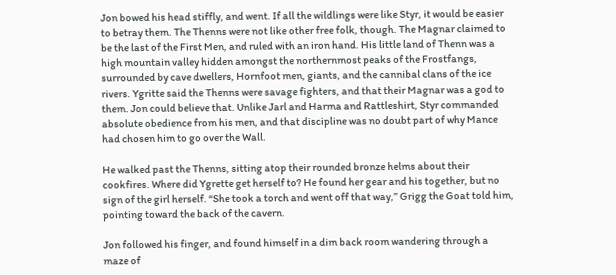Jon bowed his head stiffly, and went. If all the wildlings were like Styr, it would be easier to betray them. The Thenns were not like other free folk, though. The Magnar claimed to be the last of the First Men, and ruled with an iron hand. His little land of Thenn was a high mountain valley hidden amongst the northernmost peaks of the Frostfangs, surrounded by cave dwellers, Hornfoot men, giants, and the cannibal clans of the ice rivers. Ygritte said the Thenns were savage fighters, and that their Magnar was a god to them. Jon could believe that. Unlike Jarl and Harma and Rattleshirt, Styr commanded absolute obedience from his men, and that discipline was no doubt part of why Mance had chosen him to go over the Wall.

He walked past the Thenns, sitting atop their rounded bronze helms about their cookfires. Where did Ygrette get herself to? He found her gear and his together, but no sign of the girl herself. “She took a torch and went off that way,” Grigg the Goat told him, pointing toward the back of the cavern.

Jon followed his finger, and found himself in a dim back room wandering through a maze of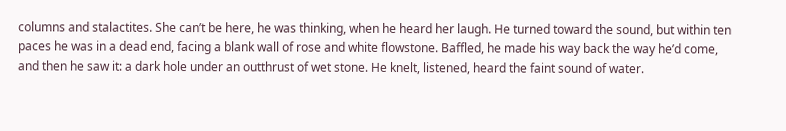columns and stalactites. She can’t be here, he was thinking, when he heard her laugh. He turned toward the sound, but within ten paces he was in a dead end, facing a blank wall of rose and white flowstone. Baffled, he made his way back the way he’d come, and then he saw it: a dark hole under an outthrust of wet stone. He knelt, listened, heard the faint sound of water.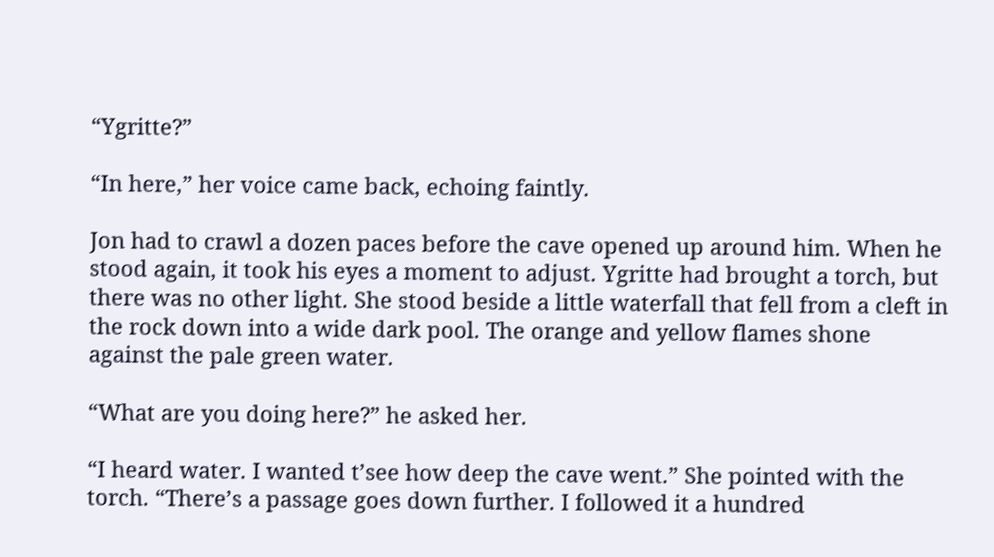“Ygritte?”

“In here,” her voice came back, echoing faintly.

Jon had to crawl a dozen paces before the cave opened up around him. When he stood again, it took his eyes a moment to adjust. Ygritte had brought a torch, but there was no other light. She stood beside a little waterfall that fell from a cleft in the rock down into a wide dark pool. The orange and yellow flames shone against the pale green water.

“What are you doing here?” he asked her.

“I heard water. I wanted t’see how deep the cave went.” She pointed with the torch. “There’s a passage goes down further. I followed it a hundred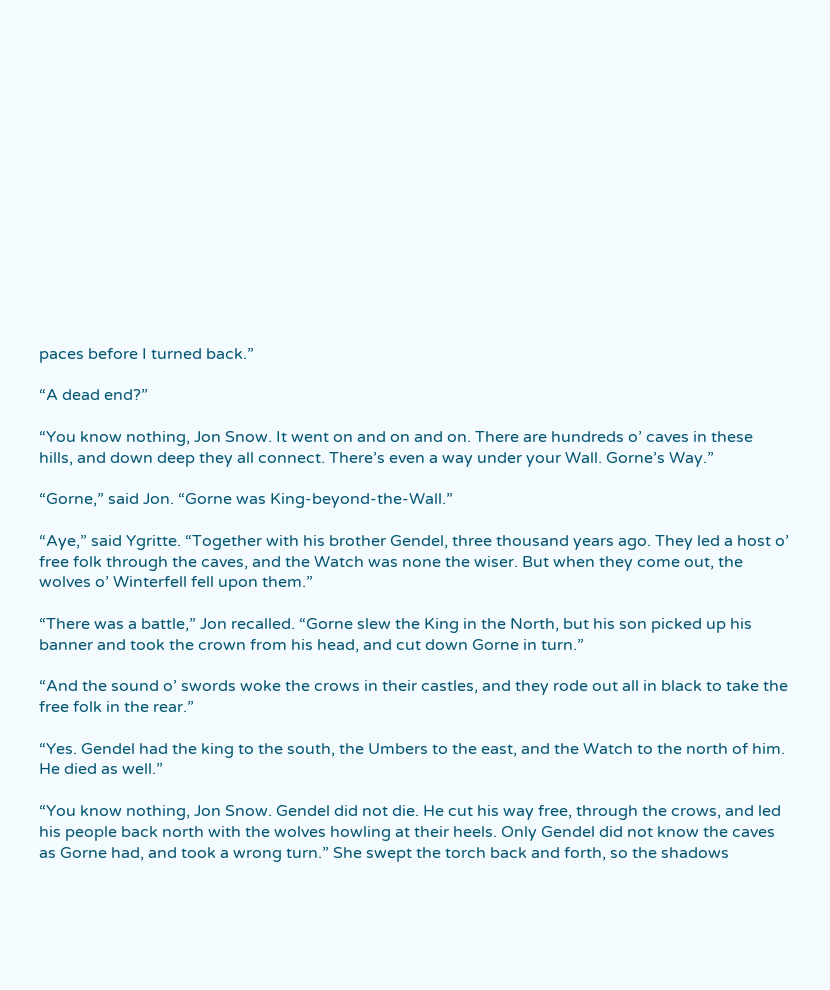paces before I turned back.”

“A dead end?”

“You know nothing, Jon Snow. It went on and on and on. There are hundreds o’ caves in these hills, and down deep they all connect. There’s even a way under your Wall. Gorne’s Way.”

“Gorne,” said Jon. “Gorne was King-beyond-the-Wall.”

“Aye,” said Ygritte. “Together with his brother Gendel, three thousand years ago. They led a host o’ free folk through the caves, and the Watch was none the wiser. But when they come out, the wolves o’ Winterfell fell upon them.”

“There was a battle,” Jon recalled. “Gorne slew the King in the North, but his son picked up his banner and took the crown from his head, and cut down Gorne in turn.”

“And the sound o’ swords woke the crows in their castles, and they rode out all in black to take the free folk in the rear.”

“Yes. Gendel had the king to the south, the Umbers to the east, and the Watch to the north of him. He died as well.”

“You know nothing, Jon Snow. Gendel did not die. He cut his way free, through the crows, and led his people back north with the wolves howling at their heels. Only Gendel did not know the caves as Gorne had, and took a wrong turn.” She swept the torch back and forth, so the shadows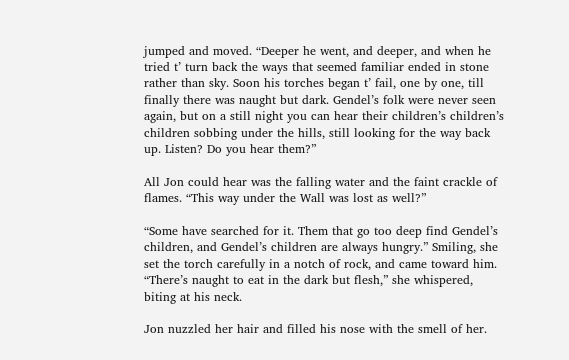jumped and moved. “Deeper he went, and deeper, and when he tried t’ turn back the ways that seemed familiar ended in stone rather than sky. Soon his torches began t’ fail, one by one, till finally there was naught but dark. Gendel’s folk were never seen again, but on a still night you can hear their children’s children’s children sobbing under the hills, still looking for the way back up. Listen? Do you hear them?”

All Jon could hear was the falling water and the faint crackle of flames. “This way under the Wall was lost as well?”

“Some have searched for it. Them that go too deep find Gendel’s children, and Gendel’s children are always hungry.” Smiling, she set the torch carefully in a notch of rock, and came toward him. “There’s naught to eat in the dark but flesh,” she whispered, biting at his neck.

Jon nuzzled her hair and filled his nose with the smell of her.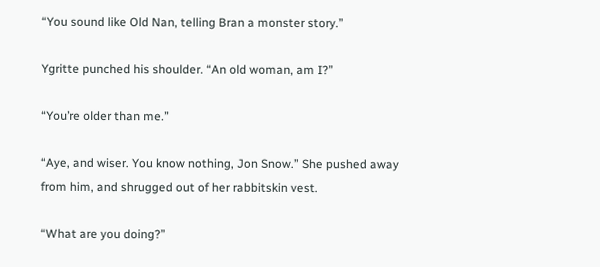“You sound like Old Nan, telling Bran a monster story.”

Ygritte punched his shoulder. “An old woman, am I?”

“You’re older than me.”

“Aye, and wiser. You know nothing, Jon Snow.” She pushed away from him, and shrugged out of her rabbitskin vest.

“What are you doing?”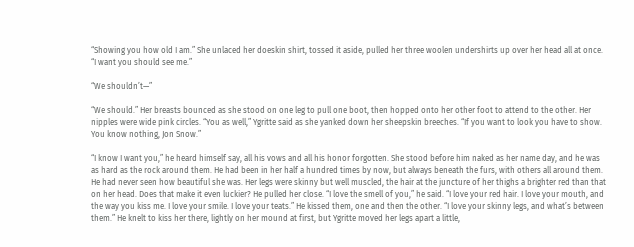“Showing you how old I am.” She unlaced her doeskin shirt, tossed it aside, pulled her three woolen undershirts up over her head all at once. “I want you should see me.”

“We shouldn’t—”

“We should.” Her breasts bounced as she stood on one leg to pull one boot, then hopped onto her other foot to attend to the other. Her nipples were wide pink circles. “You as well,” Ygritte said as she yanked down her sheepskin breeches. “If you want to look you have to show. You know nothing, Jon Snow.”

“I know I want you,” he heard himself say, all his vows and all his honor forgotten. She stood before him naked as her name day, and he was as hard as the rock around them. He had been in her half a hundred times by now, but always beneath the furs, with others all around them. He had never seen how beautiful she was. Her legs were skinny but well muscled, the hair at the juncture of her thighs a brighter red than that on her head. Does that make it even luckier? He pulled her close. “I love the smell of you,” he said. “I love your red hair. I love your mouth, and the way you kiss me. I love your smile. I love your teats.” He kissed them, one and then the other. “I love your skinny legs, and what’s between them.” He knelt to kiss her there, lightly on her mound at first, but Ygritte moved her legs apart a little,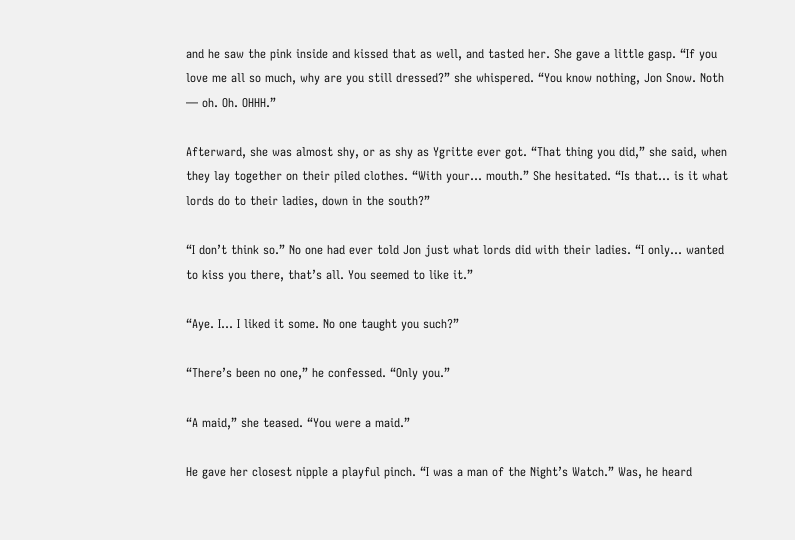and he saw the pink inside and kissed that as well, and tasted her. She gave a little gasp. “If you love me all so much, why are you still dressed?” she whispered. “You know nothing, Jon Snow. Noth — oh. Oh. OHHH.”

Afterward, she was almost shy, or as shy as Ygritte ever got. “That thing you did,” she said, when they lay together on their piled clothes. “With your… mouth.” She hesitated. “Is that… is it what lords do to their ladies, down in the south?”

“I don’t think so.” No one had ever told Jon just what lords did with their ladies. “I only… wanted to kiss you there, that’s all. You seemed to like it.”

“Aye. I… I liked it some. No one taught you such?”

“There’s been no one,” he confessed. “Only you.”

“A maid,” she teased. “You were a maid.”

He gave her closest nipple a playful pinch. “I was a man of the Night’s Watch.” Was, he heard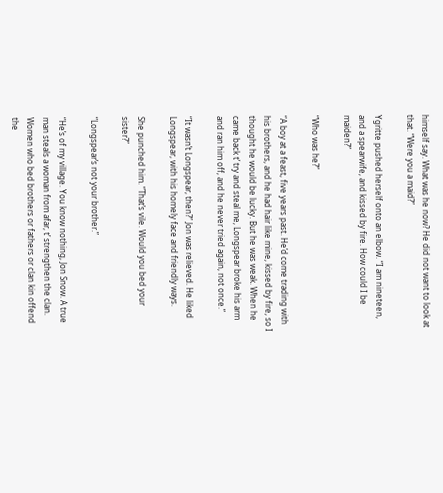himself say. What was he now? He did not want to look at that. “Were you a maid?”

Ygritte pushed herself onto an elbow. “I am nineteen, and a spearwife, and kissed by fire. How could I be maiden?”

“Who was he?”

“A boy at a feast, five years past. He’d come trading with his brothers, and he had hair like mine, kissed by fire, so I thought he would be lucky. But he was weak. When he came back t’ try and steal me, Longspear broke his arm and ran him off, and he never tried again, not once.”

“It wasn’t Longspear, then?” Jon was relieved. He liked Longspear, with his homely face and friendly ways.

She punched him. “That’s vile. Would you bed your sister?”

“Longspear’s not your brother.”

“He’s of my village. You know nothing, Jon Snow. A true man steals a woman from afar, t’ strengthen the clan. Women who bed brothers or fathers or clan kin offend the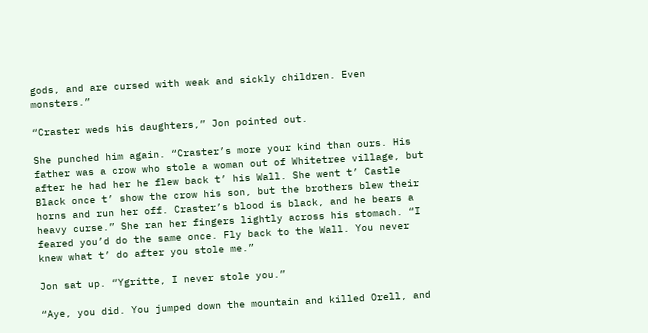gods, and are cursed with weak and sickly children. Even monsters.”

“Craster weds his daughters,” Jon pointed out.

She punched him again. “Craster’s more your kind than ours. His father was a crow who stole a woman out of Whitetree village, but after he had her he flew back t’ his Wall. She went t’ Castle Black once t’ show the crow his son, but the brothers blew their horns and run her off. Craster’s blood is black, and he bears a heavy curse.” She ran her fingers lightly across his stomach. “I feared you’d do the same once. Fly back to the Wall. You never knew what t’ do after you stole me.”

Jon sat up. “Ygritte, I never stole you.”

“Aye, you did. You jumped down the mountain and killed Orell, and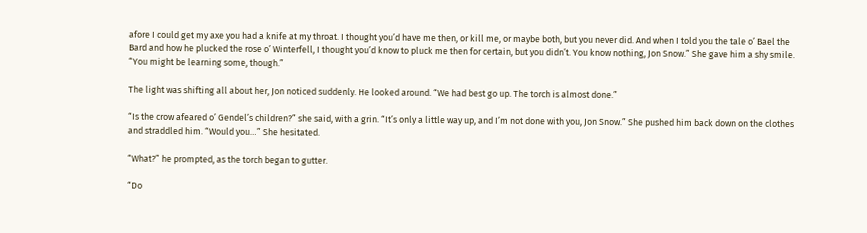afore I could get my axe you had a knife at my throat. I thought you’d have me then, or kill me, or maybe both, but you never did. And when I told you the tale o’ Bael the Bard and how he plucked the rose o’ Winterfell, I thought you’d know to pluck me then for certain, but you didn’t. You know nothing, Jon Snow.” She gave him a shy smile. “You might be learning some, though.”

The light was shifting all about her, Jon noticed suddenly. He looked around. “We had best go up. The torch is almost done.”

“Is the crow afeared o’ Gendel’s children?” she said, with a grin. “It’s only a little way up, and I’m not done with you, Jon Snow.” She pushed him back down on the clothes and straddled him. “Would you…” She hesitated.

“What?” he prompted, as the torch began to gutter.

“Do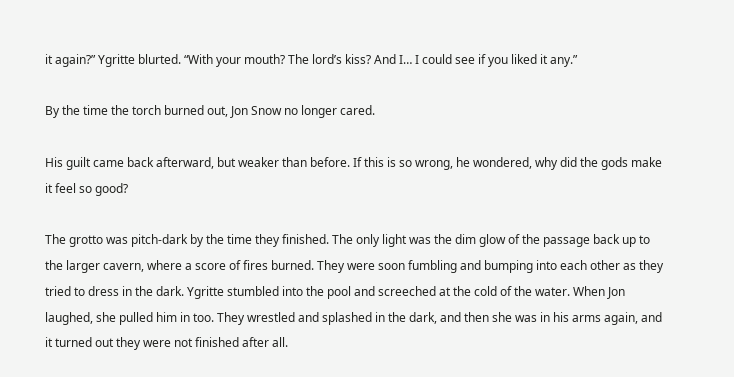it again?” Ygritte blurted. “With your mouth? The lord’s kiss? And I… I could see if you liked it any.”

By the time the torch burned out, Jon Snow no longer cared.

His guilt came back afterward, but weaker than before. If this is so wrong, he wondered, why did the gods make it feel so good?

The grotto was pitch-dark by the time they finished. The only light was the dim glow of the passage back up to the larger cavern, where a score of fires burned. They were soon fumbling and bumping into each other as they tried to dress in the dark. Ygritte stumbled into the pool and screeched at the cold of the water. When Jon laughed, she pulled him in too. They wrestled and splashed in the dark, and then she was in his arms again, and it turned out they were not finished after all.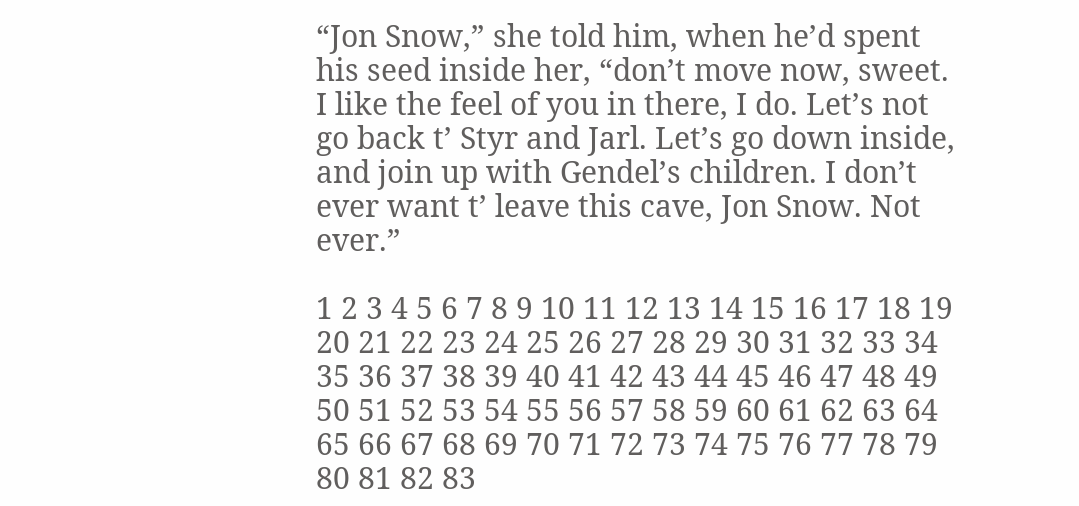“Jon Snow,” she told him, when he’d spent his seed inside her, “don’t move now, sweet. I like the feel of you in there, I do. Let’s not go back t’ Styr and Jarl. Let’s go down inside, and join up with Gendel’s children. I don’t ever want t’ leave this cave, Jon Snow. Not ever.”

1 2 3 4 5 6 7 8 9 10 11 12 13 14 15 16 17 18 19 20 21 22 23 24 25 26 27 28 29 30 31 32 33 34 35 36 37 38 39 40 41 42 43 44 45 46 47 48 49 50 51 52 53 54 55 56 57 58 59 60 61 62 63 64 65 66 67 68 69 70 71 72 73 74 75 76 77 78 79 80 81 82 83